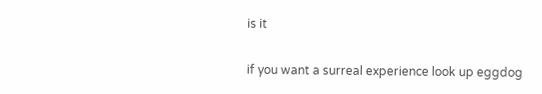is it

if you want a surreal experience look up eggdog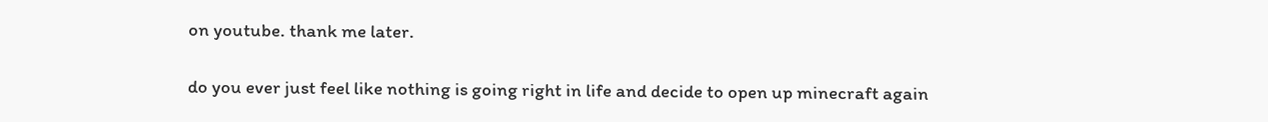on youtube. thank me later.

do you ever just feel like nothing is going right in life and decide to open up minecraft again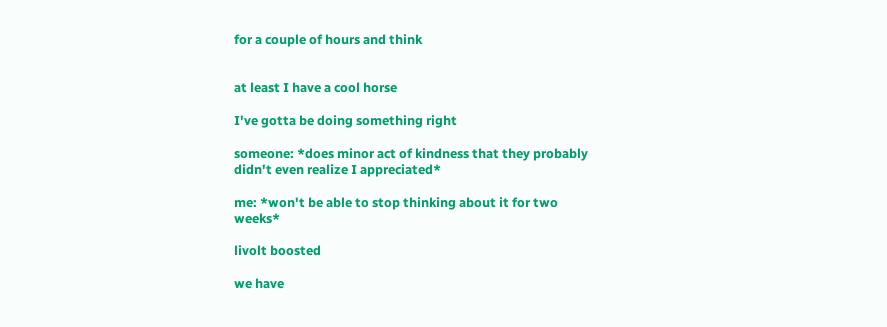for a couple of hours and think


at least I have a cool horse

I've gotta be doing something right

someone: *does minor act of kindness that they probably didn't even realize I appreciated*

me: *won't be able to stop thinking about it for two weeks*

livolt boosted

we have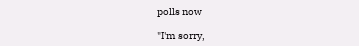polls now

"I'm sorry,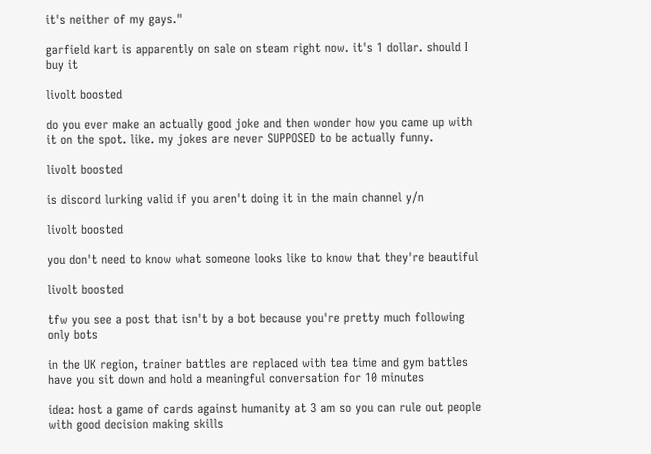it's neither of my gays."

garfield kart is apparently on sale on steam right now. it's 1 dollar. should I buy it

livolt boosted

do you ever make an actually good joke and then wonder how you came up with it on the spot. like. my jokes are never SUPPOSED to be actually funny.

livolt boosted

is discord lurking valid if you aren't doing it in the main channel y/n

livolt boosted

you don't need to know what someone looks like to know that they're beautiful

livolt boosted

tfw you see a post that isn't by a bot because you're pretty much following only bots

in the UK region, trainer battles are replaced with tea time and gym battles have you sit down and hold a meaningful conversation for 10 minutes

idea: host a game of cards against humanity at 3 am so you can rule out people with good decision making skills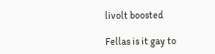livolt boosted

Fellas is it gay to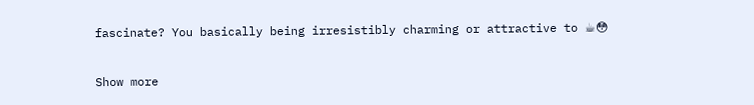fascinate? You basically being irresistibly charming or attractive to ☕😳

Show more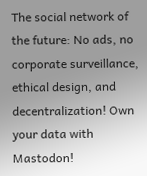The social network of the future: No ads, no corporate surveillance, ethical design, and decentralization! Own your data with Mastodon!